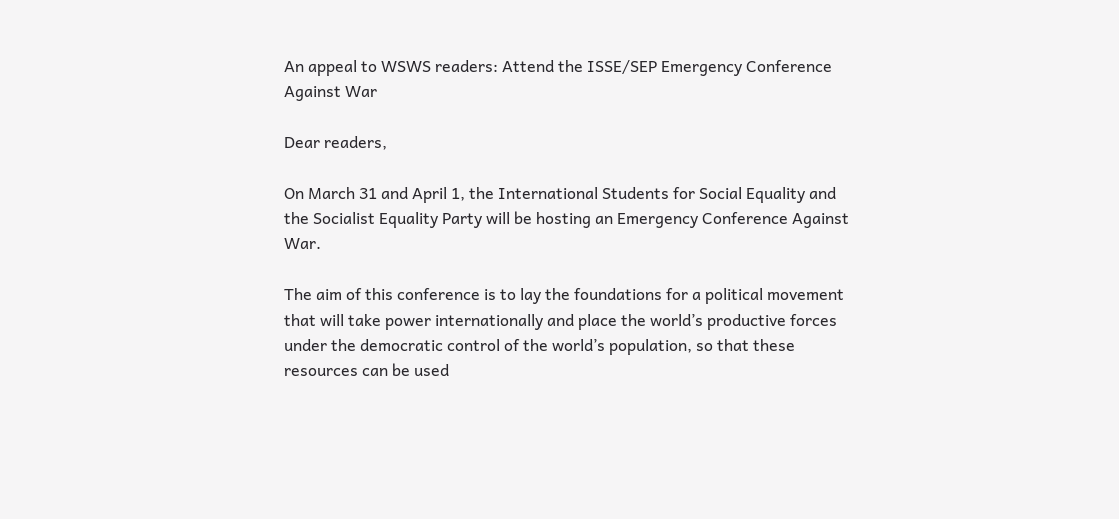An appeal to WSWS readers: Attend the ISSE/SEP Emergency Conference Against War

Dear readers,

On March 31 and April 1, the International Students for Social Equality and the Socialist Equality Party will be hosting an Emergency Conference Against War.

The aim of this conference is to lay the foundations for a political movement that will take power internationally and place the world’s productive forces under the democratic control of the world’s population, so that these resources can be used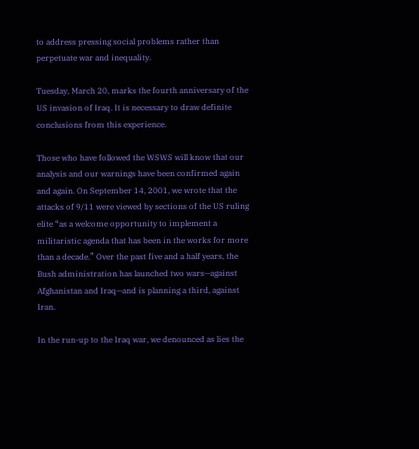to address pressing social problems rather than perpetuate war and inequality.

Tuesday, March 20, marks the fourth anniversary of the US invasion of Iraq. It is necessary to draw definite conclusions from this experience.

Those who have followed the WSWS will know that our analysis and our warnings have been confirmed again and again. On September 14, 2001, we wrote that the attacks of 9/11 were viewed by sections of the US ruling elite “as a welcome opportunity to implement a militaristic agenda that has been in the works for more than a decade.” Over the past five and a half years, the Bush administration has launched two wars—against Afghanistan and Iraq—and is planning a third, against Iran.

In the run-up to the Iraq war, we denounced as lies the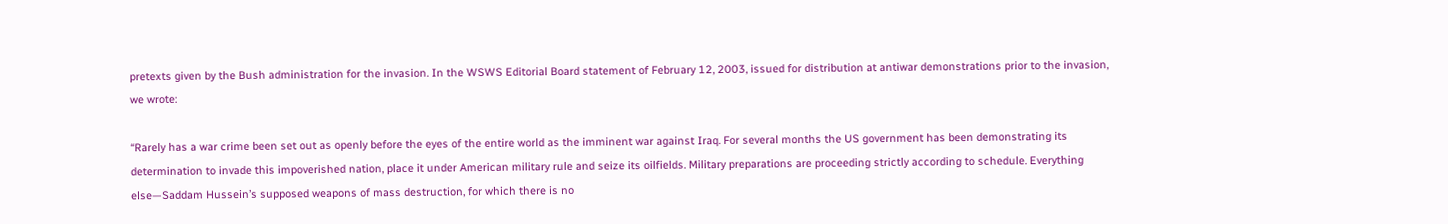pretexts given by the Bush administration for the invasion. In the WSWS Editorial Board statement of February 12, 2003, issued for distribution at antiwar demonstrations prior to the invasion, we wrote:

“Rarely has a war crime been set out as openly before the eyes of the entire world as the imminent war against Iraq. For several months the US government has been demonstrating its determination to invade this impoverished nation, place it under American military rule and seize its oilfields. Military preparations are proceeding strictly according to schedule. Everything else—Saddam Hussein’s supposed weapons of mass destruction, for which there is no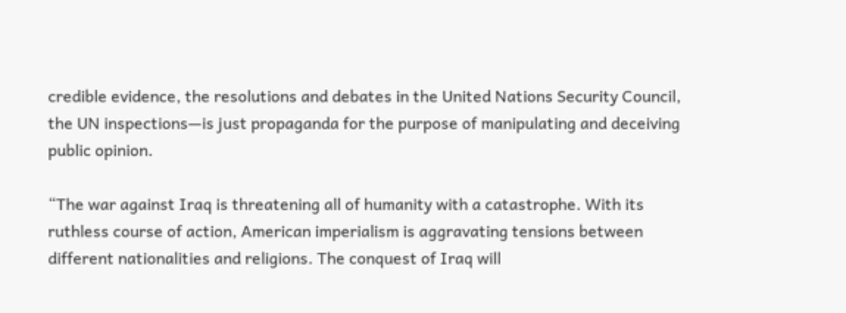credible evidence, the resolutions and debates in the United Nations Security Council, the UN inspections—is just propaganda for the purpose of manipulating and deceiving public opinion.

“The war against Iraq is threatening all of humanity with a catastrophe. With its ruthless course of action, American imperialism is aggravating tensions between different nationalities and religions. The conquest of Iraq will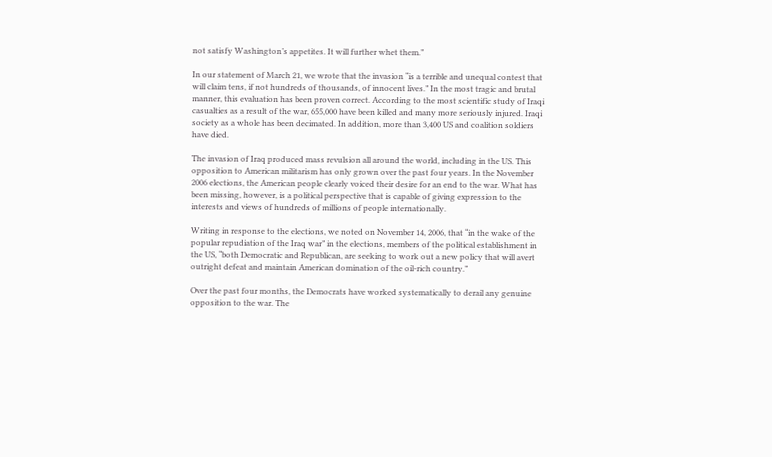not satisfy Washington’s appetites. It will further whet them.”

In our statement of March 21, we wrote that the invasion “is a terrible and unequal contest that will claim tens, if not hundreds of thousands, of innocent lives.” In the most tragic and brutal manner, this evaluation has been proven correct. According to the most scientific study of Iraqi casualties as a result of the war, 655,000 have been killed and many more seriously injured. Iraqi society as a whole has been decimated. In addition, more than 3,400 US and coalition soldiers have died.

The invasion of Iraq produced mass revulsion all around the world, including in the US. This opposition to American militarism has only grown over the past four years. In the November 2006 elections, the American people clearly voiced their desire for an end to the war. What has been missing, however, is a political perspective that is capable of giving expression to the interests and views of hundreds of millions of people internationally.

Writing in response to the elections, we noted on November 14, 2006, that “in the wake of the popular repudiation of the Iraq war” in the elections, members of the political establishment in the US, “both Democratic and Republican, are seeking to work out a new policy that will avert outright defeat and maintain American domination of the oil-rich country.”

Over the past four months, the Democrats have worked systematically to derail any genuine opposition to the war. The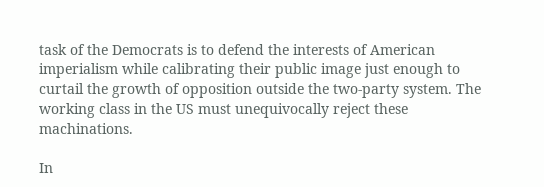task of the Democrats is to defend the interests of American imperialism while calibrating their public image just enough to curtail the growth of opposition outside the two-party system. The working class in the US must unequivocally reject these machinations.

In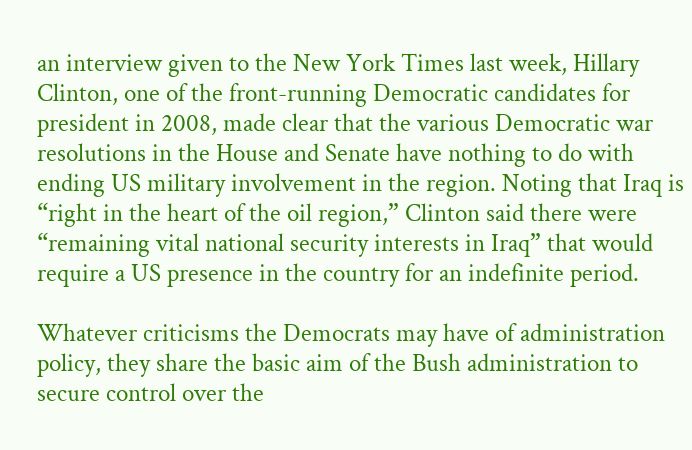an interview given to the New York Times last week, Hillary Clinton, one of the front-running Democratic candidates for president in 2008, made clear that the various Democratic war resolutions in the House and Senate have nothing to do with ending US military involvement in the region. Noting that Iraq is “right in the heart of the oil region,” Clinton said there were “remaining vital national security interests in Iraq” that would require a US presence in the country for an indefinite period.

Whatever criticisms the Democrats may have of administration policy, they share the basic aim of the Bush administration to secure control over the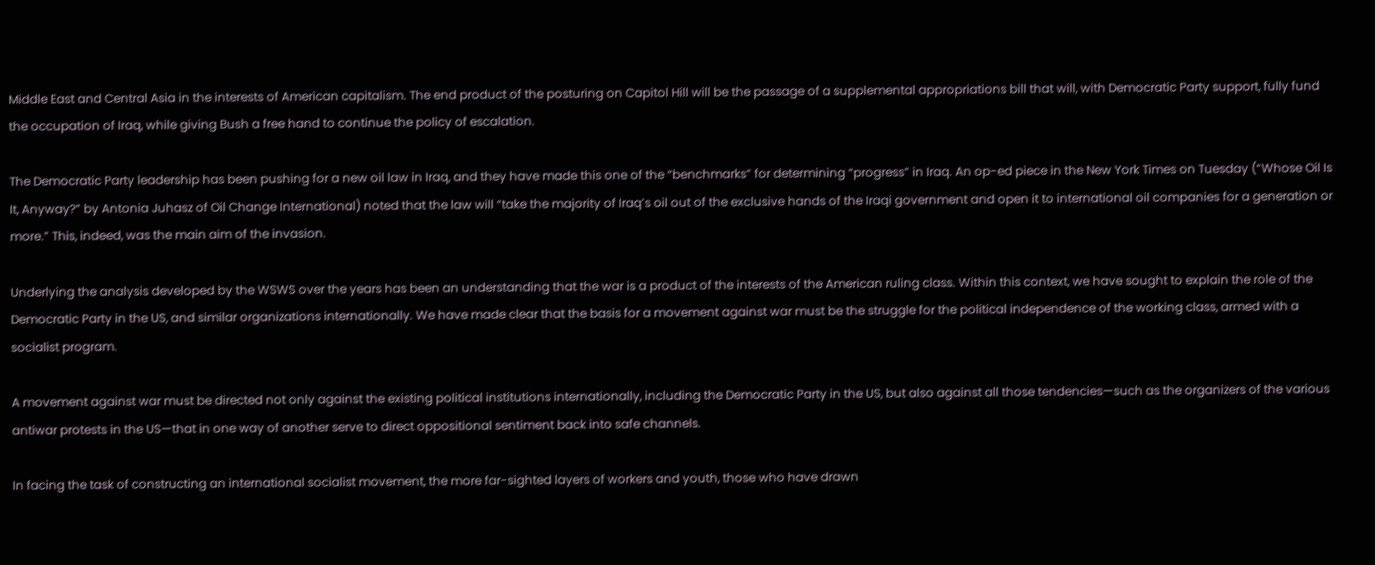Middle East and Central Asia in the interests of American capitalism. The end product of the posturing on Capitol Hill will be the passage of a supplemental appropriations bill that will, with Democratic Party support, fully fund the occupation of Iraq, while giving Bush a free hand to continue the policy of escalation.

The Democratic Party leadership has been pushing for a new oil law in Iraq, and they have made this one of the “benchmarks” for determining “progress” in Iraq. An op-ed piece in the New York Times on Tuesday (“Whose Oil Is It, Anyway?” by Antonia Juhasz of Oil Change International) noted that the law will “take the majority of Iraq’s oil out of the exclusive hands of the Iraqi government and open it to international oil companies for a generation or more.” This, indeed, was the main aim of the invasion.

Underlying the analysis developed by the WSWS over the years has been an understanding that the war is a product of the interests of the American ruling class. Within this context, we have sought to explain the role of the Democratic Party in the US, and similar organizations internationally. We have made clear that the basis for a movement against war must be the struggle for the political independence of the working class, armed with a socialist program.

A movement against war must be directed not only against the existing political institutions internationally, including the Democratic Party in the US, but also against all those tendencies—such as the organizers of the various antiwar protests in the US—that in one way of another serve to direct oppositional sentiment back into safe channels.

In facing the task of constructing an international socialist movement, the more far-sighted layers of workers and youth, those who have drawn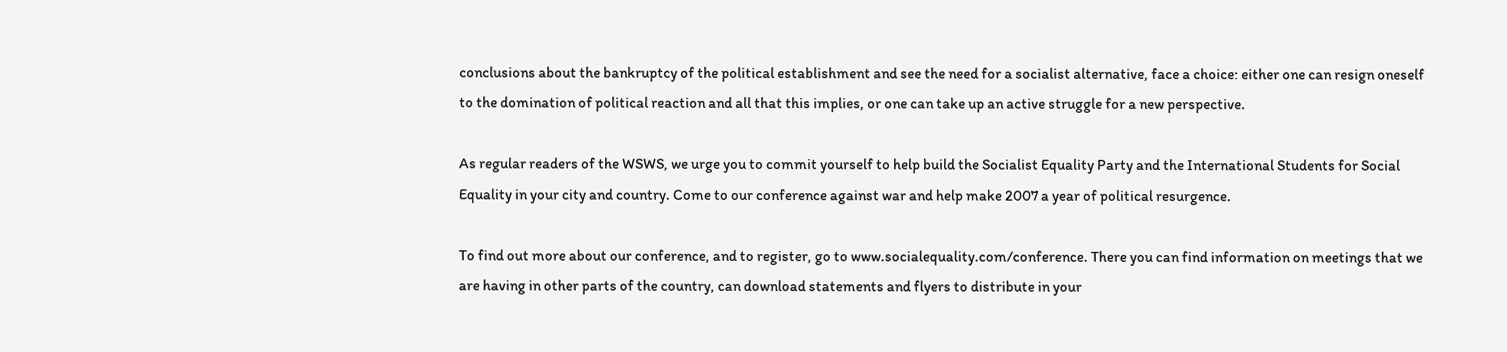conclusions about the bankruptcy of the political establishment and see the need for a socialist alternative, face a choice: either one can resign oneself to the domination of political reaction and all that this implies, or one can take up an active struggle for a new perspective.

As regular readers of the WSWS, we urge you to commit yourself to help build the Socialist Equality Party and the International Students for Social Equality in your city and country. Come to our conference against war and help make 2007 a year of political resurgence.

To find out more about our conference, and to register, go to www.socialequality.com/conference. There you can find information on meetings that we are having in other parts of the country, can download statements and flyers to distribute in your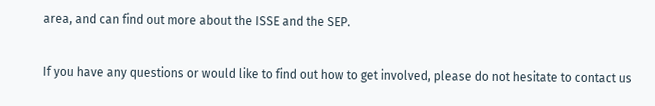area, and can find out more about the ISSE and the SEP.

If you have any questions or would like to find out how to get involved, please do not hesitate to contact us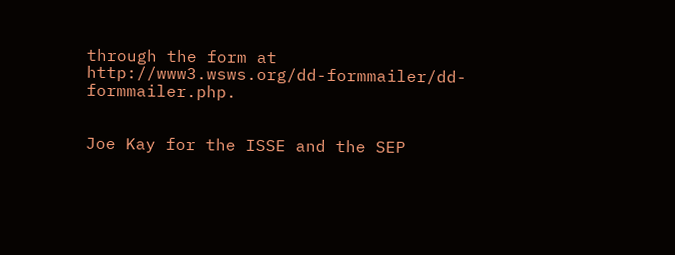through the form at http://www3.wsws.org/dd-formmailer/dd-formmailer.php.


Joe Kay for the ISSE and the SEP